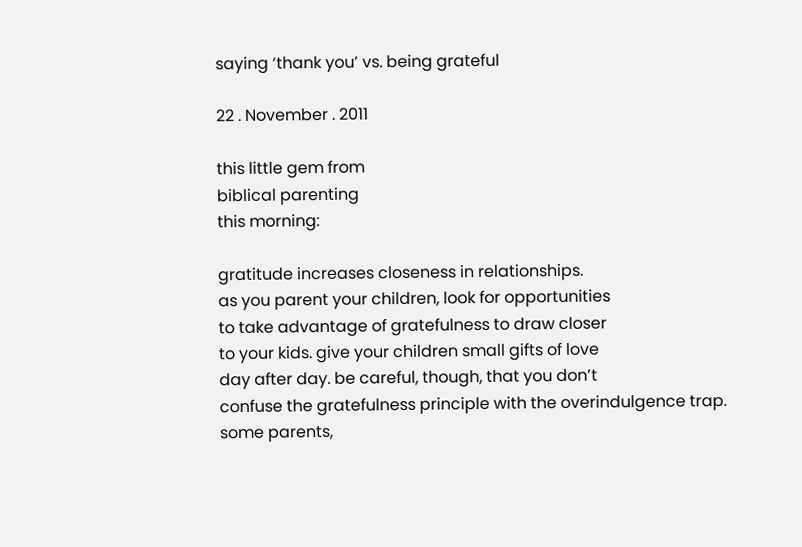saying ‘thank you’ vs. being grateful

22 . November . 2011

this little gem from
biblical parenting
this morning:

gratitude increases closeness in relationships.
as you parent your children, look for opportunities
to take advantage of gratefulness to draw closer
to your kids. give your children small gifts of love
day after day. be careful, though, that you don’t
confuse the gratefulness principle with the overindulgence trap.
some parents,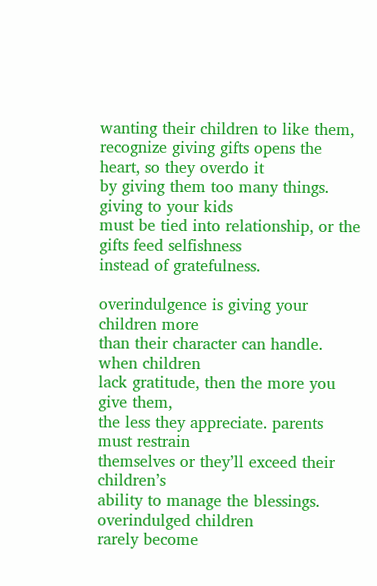wanting their children to like them,
recognize giving gifts opens the heart, so they overdo it
by giving them too many things. giving to your kids
must be tied into relationship, or the gifts feed selfishness
instead of gratefulness.

overindulgence is giving your children more
than their character can handle. when children
lack gratitude, then the more you give them,
the less they appreciate. parents must restrain
themselves or they’ll exceed their children’s
ability to manage the blessings. overindulged children
rarely become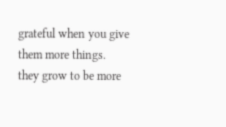grateful when you give them more things.
they grow to be more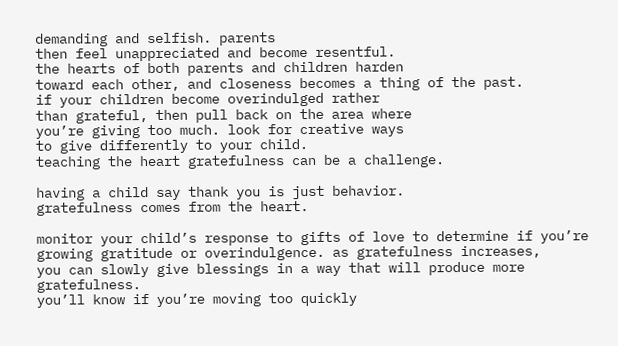demanding and selfish. parents
then feel unappreciated and become resentful.
the hearts of both parents and children harden
toward each other, and closeness becomes a thing of the past.
if your children become overindulged rather
than grateful, then pull back on the area where
you’re giving too much. look for creative ways
to give differently to your child.
teaching the heart gratefulness can be a challenge.

having a child say thank you is just behavior.
gratefulness comes from the heart.

monitor your child’s response to gifts of love to determine if you’re
growing gratitude or overindulgence. as gratefulness increases,
you can slowly give blessings in a way that will produce more gratefulness.
you’ll know if you’re moving too quickly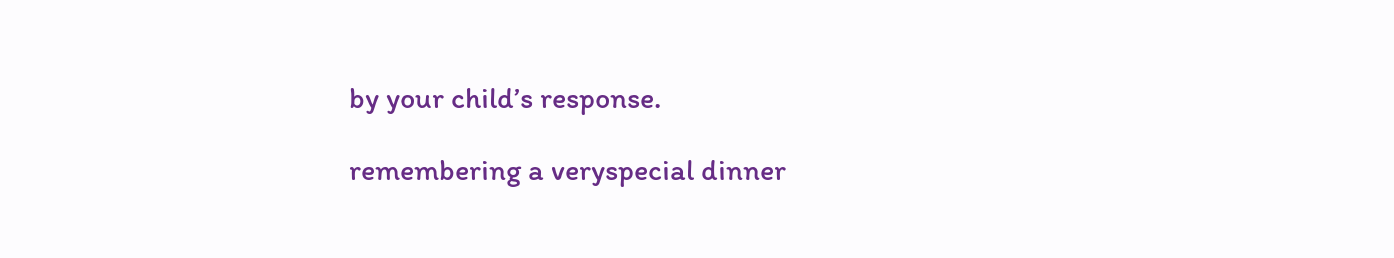by your child’s response.

remembering a veryspecial dinner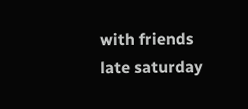with friends late saturday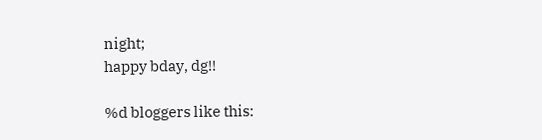night;
happy bday, dg!!

%d bloggers like this: